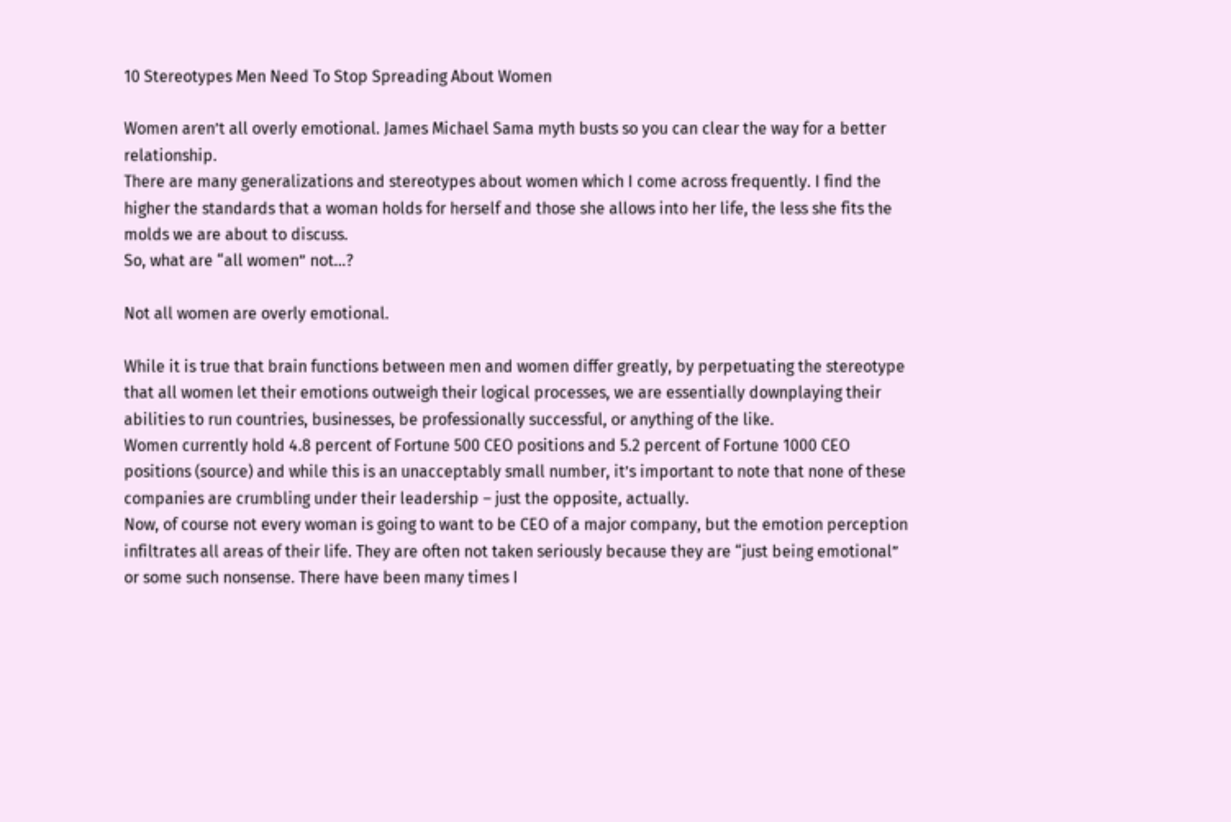10 Stereotypes Men Need To Stop Spreading About Women

Women aren’t all overly emotional. James Michael Sama myth busts so you can clear the way for a better relationship.
There are many generalizations and stereotypes about women which I come across frequently. I find the higher the standards that a woman holds for herself and those she allows into her life, the less she fits the molds we are about to discuss.
So, what are “all women” not…?

Not all women are overly emotional.

While it is true that brain functions between men and women differ greatly, by perpetuating the stereotype that all women let their emotions outweigh their logical processes, we are essentially downplaying their abilities to run countries, businesses, be professionally successful, or anything of the like.
Women currently hold 4.8 percent of Fortune 500 CEO positions and 5.2 percent of Fortune 1000 CEO positions (source) and while this is an unacceptably small number, it’s important to note that none of these companies are crumbling under their leadership – just the opposite, actually.
Now, of course not every woman is going to want to be CEO of a major company, but the emotion perception infiltrates all areas of their life. They are often not taken seriously because they are “just being emotional” or some such nonsense. There have been many times I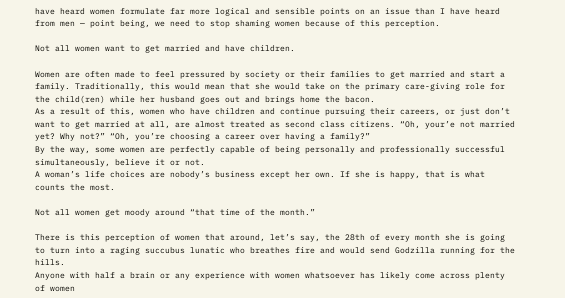have heard women formulate far more logical and sensible points on an issue than I have heard from men — point being, we need to stop shaming women because of this perception.

Not all women want to get married and have children.

Women are often made to feel pressured by society or their families to get married and start a family. Traditionally, this would mean that she would take on the primary care-giving role for the child(ren) while her husband goes out and brings home the bacon.
As a result of this, women who have children and continue pursuing their careers, or just don’t want to get married at all, are almost treated as second class citizens. “Oh, your’e not married yet? Why not?” “Oh, you’re choosing a career over having a family?”
By the way, some women are perfectly capable of being personally and professionally successful simultaneously, believe it or not.
A woman’s life choices are nobody’s business except her own. If she is happy, that is what counts the most.

Not all women get moody around “that time of the month.”

There is this perception of women that around, let’s say, the 28th of every month she is going to turn into a raging succubus lunatic who breathes fire and would send Godzilla running for the hills.
Anyone with half a brain or any experience with women whatsoever has likely come across plenty of women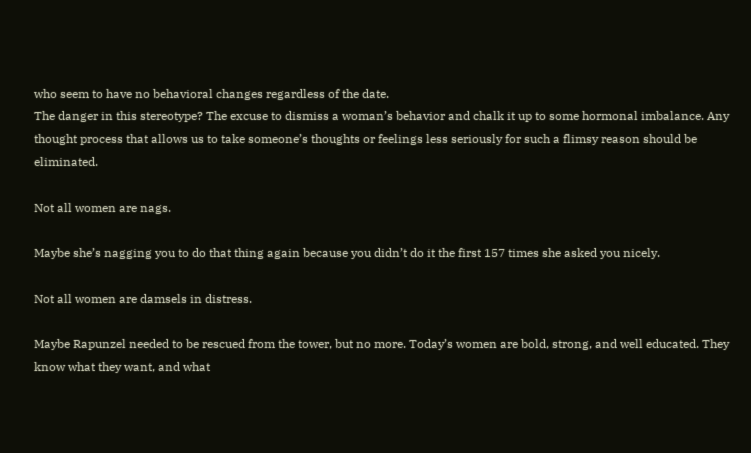who seem to have no behavioral changes regardless of the date.
The danger in this stereotype? The excuse to dismiss a woman’s behavior and chalk it up to some hormonal imbalance. Any thought process that allows us to take someone’s thoughts or feelings less seriously for such a flimsy reason should be eliminated.

Not all women are nags.

Maybe she’s nagging you to do that thing again because you didn’t do it the first 157 times she asked you nicely.

Not all women are damsels in distress.

Maybe Rapunzel needed to be rescued from the tower, but no more. Today’s women are bold, strong, and well educated. They know what they want, and what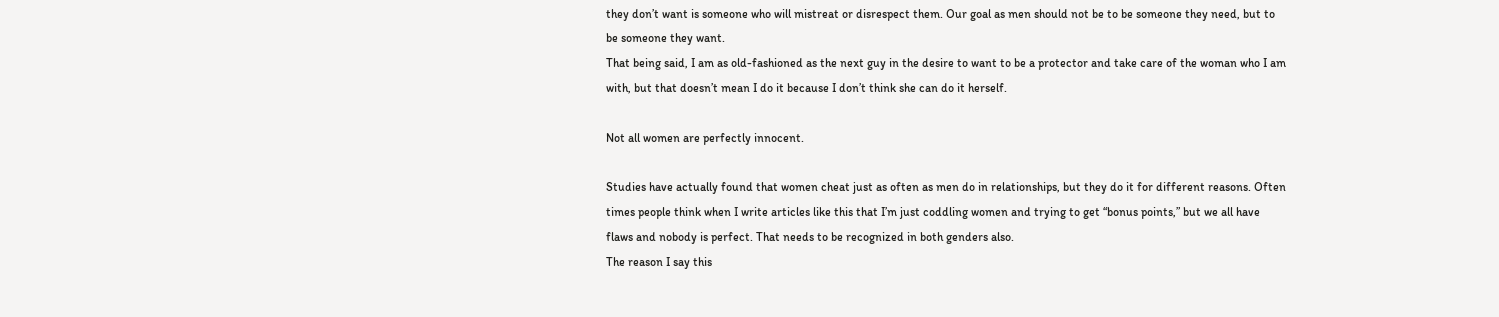they don’t want is someone who will mistreat or disrespect them. Our goal as men should not be to be someone they need, but to be someone they want.
That being said, I am as old-fashioned as the next guy in the desire to want to be a protector and take care of the woman who I am with, but that doesn’t mean I do it because I don’t think she can do it herself.

Not all women are perfectly innocent.

Studies have actually found that women cheat just as often as men do in relationships, but they do it for different reasons. Often times people think when I write articles like this that I’m just coddling women and trying to get “bonus points,” but we all have flaws and nobody is perfect. That needs to be recognized in both genders also.
The reason I say this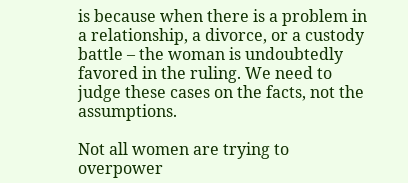is because when there is a problem in a relationship, a divorce, or a custody battle – the woman is undoubtedly favored in the ruling. We need to judge these cases on the facts, not the assumptions.

Not all women are trying to overpower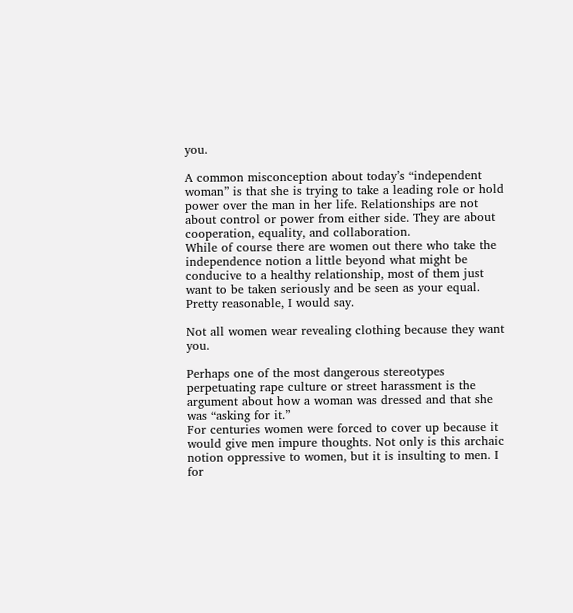you.

A common misconception about today’s “independent woman” is that she is trying to take a leading role or hold power over the man in her life. Relationships are not about control or power from either side. They are about cooperation, equality, and collaboration.
While of course there are women out there who take the independence notion a little beyond what might be conducive to a healthy relationship, most of them just want to be taken seriously and be seen as your equal. Pretty reasonable, I would say.

Not all women wear revealing clothing because they want you.

Perhaps one of the most dangerous stereotypes perpetuating rape culture or street harassment is the argument about how a woman was dressed and that she was “asking for it.”
For centuries women were forced to cover up because it would give men impure thoughts. Not only is this archaic notion oppressive to women, but it is insulting to men. I for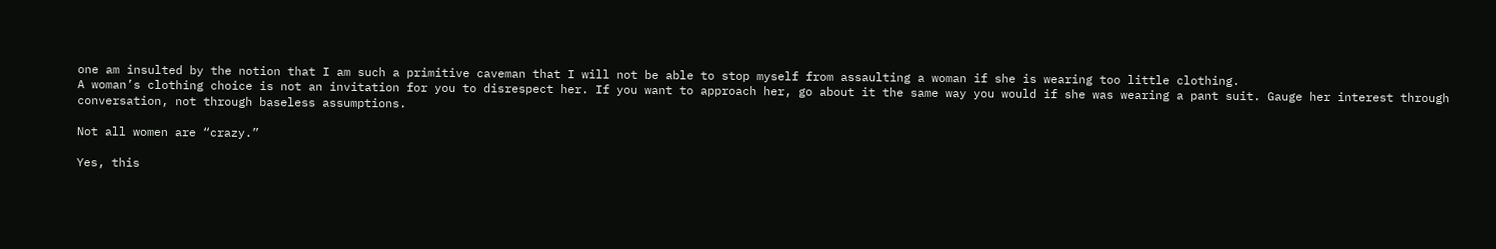one am insulted by the notion that I am such a primitive caveman that I will not be able to stop myself from assaulting a woman if she is wearing too little clothing.
A woman’s clothing choice is not an invitation for you to disrespect her. If you want to approach her, go about it the same way you would if she was wearing a pant suit. Gauge her interest through conversation, not through baseless assumptions.

Not all women are “crazy.”

Yes, this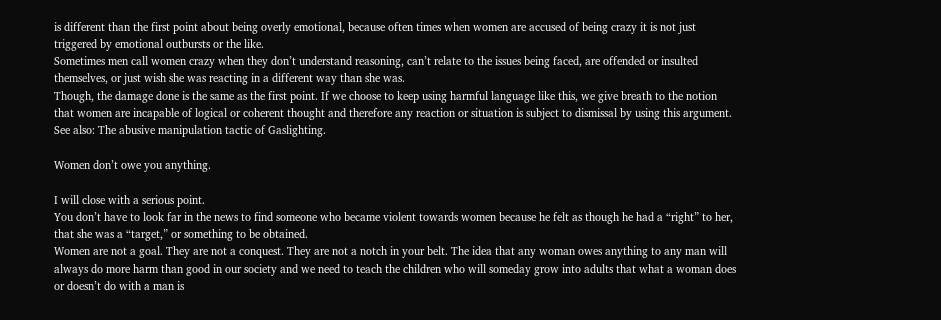is different than the first point about being overly emotional, because often times when women are accused of being crazy it is not just triggered by emotional outbursts or the like.
Sometimes men call women crazy when they don’t understand reasoning, can’t relate to the issues being faced, are offended or insulted themselves, or just wish she was reacting in a different way than she was.
Though, the damage done is the same as the first point. If we choose to keep using harmful language like this, we give breath to the notion that women are incapable of logical or coherent thought and therefore any reaction or situation is subject to dismissal by using this argument.
See also: The abusive manipulation tactic of Gaslighting.

Women don’t owe you anything.

I will close with a serious point.
You don’t have to look far in the news to find someone who became violent towards women because he felt as though he had a “right” to her, that she was a “target,” or something to be obtained.
Women are not a goal. They are not a conquest. They are not a notch in your belt. The idea that any woman owes anything to any man will always do more harm than good in our society and we need to teach the children who will someday grow into adults that what a woman does or doesn’t do with a man is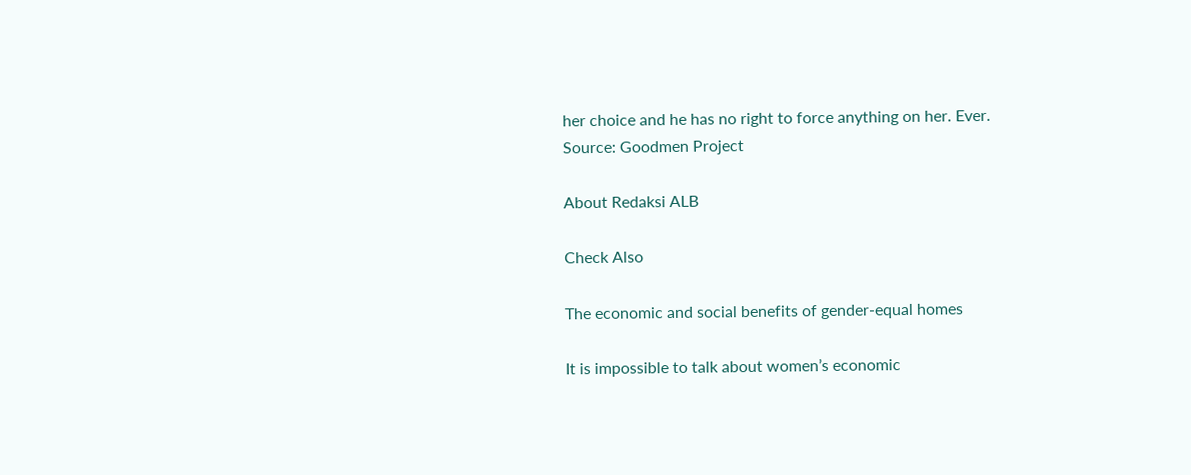her choice and he has no right to force anything on her. Ever.
Source: Goodmen Project

About Redaksi ALB

Check Also

The economic and social benefits of gender-equal homes

It is impossible to talk about women’s economic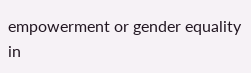empowerment or gender equality in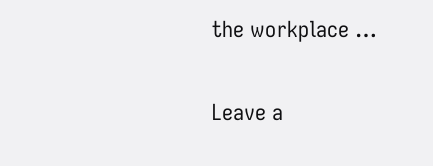the workplace …

Leave a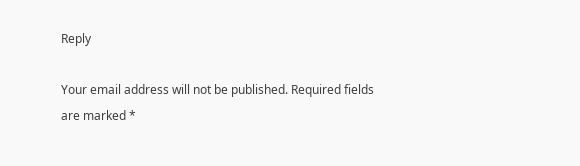Reply

Your email address will not be published. Required fields are marked *